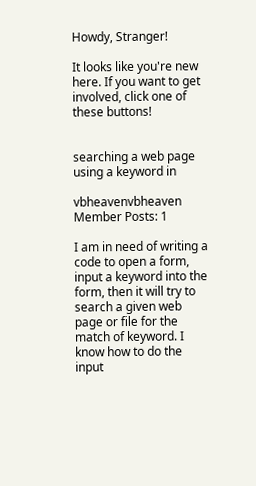Howdy, Stranger!

It looks like you're new here. If you want to get involved, click one of these buttons!


searching a web page using a keyword in

vbheavenvbheaven Member Posts: 1

I am in need of writing a code to open a form, input a keyword into the form, then it will try to search a given web page or file for the match of keyword. I know how to do the input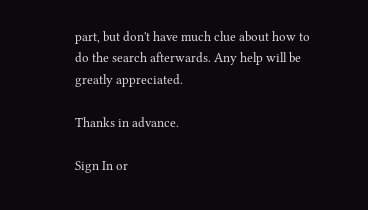part, but don't have much clue about how to do the search afterwards. Any help will be greatly appreciated.

Thanks in advance.

Sign In or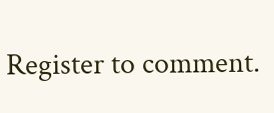Register to comment.